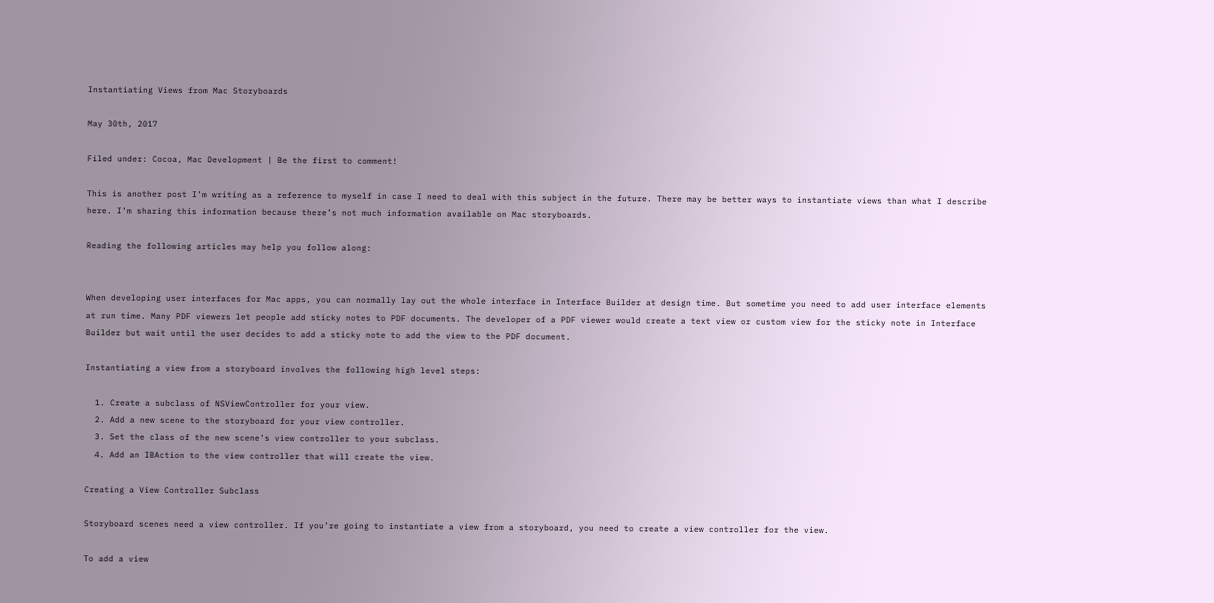Instantiating Views from Mac Storyboards

May 30th, 2017

Filed under: Cocoa, Mac Development | Be the first to comment!

This is another post I’m writing as a reference to myself in case I need to deal with this subject in the future. There may be better ways to instantiate views than what I describe here. I’m sharing this information because there’s not much information available on Mac storyboards.

Reading the following articles may help you follow along:


When developing user interfaces for Mac apps, you can normally lay out the whole interface in Interface Builder at design time. But sometime you need to add user interface elements at run time. Many PDF viewers let people add sticky notes to PDF documents. The developer of a PDF viewer would create a text view or custom view for the sticky note in Interface Builder but wait until the user decides to add a sticky note to add the view to the PDF document.

Instantiating a view from a storyboard involves the following high level steps:

  1. Create a subclass of NSViewController for your view.
  2. Add a new scene to the storyboard for your view controller.
  3. Set the class of the new scene’s view controller to your subclass.
  4. Add an IBAction to the view controller that will create the view.

Creating a View Controller Subclass

Storyboard scenes need a view controller. If you’re going to instantiate a view from a storyboard, you need to create a view controller for the view.

To add a view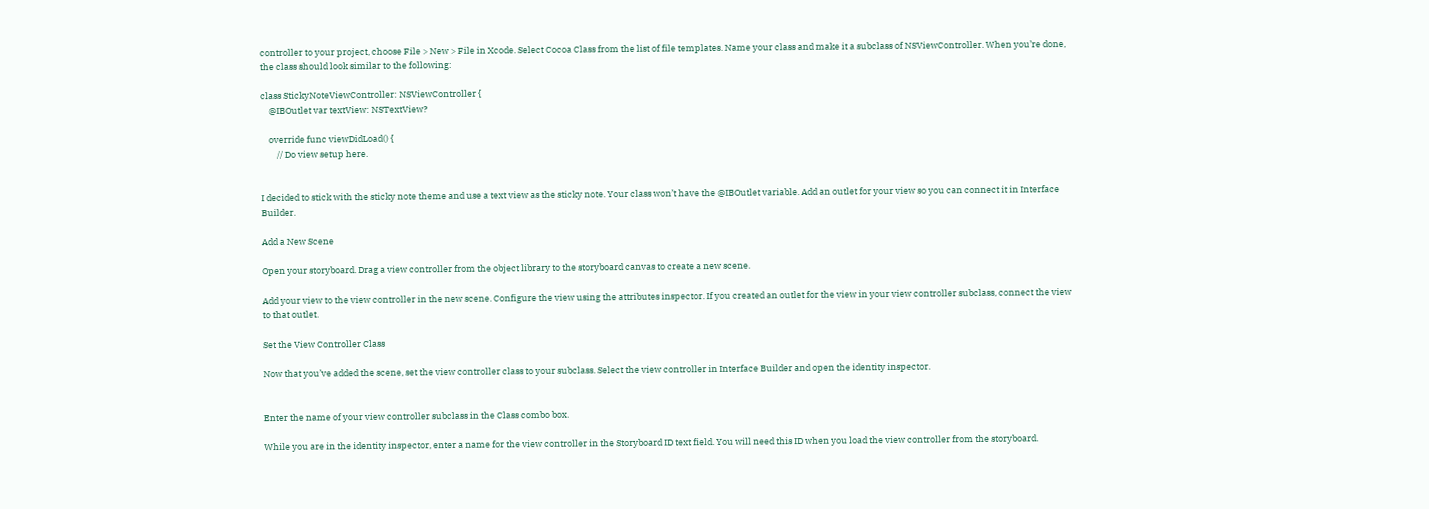controller to your project, choose File > New > File in Xcode. Select Cocoa Class from the list of file templates. Name your class and make it a subclass of NSViewController. When you’re done, the class should look similar to the following:

class StickyNoteViewController: NSViewController {
    @IBOutlet var textView: NSTextView?

    override func viewDidLoad() {
        // Do view setup here.


I decided to stick with the sticky note theme and use a text view as the sticky note. Your class won’t have the @IBOutlet variable. Add an outlet for your view so you can connect it in Interface Builder.

Add a New Scene

Open your storyboard. Drag a view controller from the object library to the storyboard canvas to create a new scene.

Add your view to the view controller in the new scene. Configure the view using the attributes inspector. If you created an outlet for the view in your view controller subclass, connect the view to that outlet.

Set the View Controller Class

Now that you’ve added the scene, set the view controller class to your subclass. Select the view controller in Interface Builder and open the identity inspector.


Enter the name of your view controller subclass in the Class combo box.

While you are in the identity inspector, enter a name for the view controller in the Storyboard ID text field. You will need this ID when you load the view controller from the storyboard.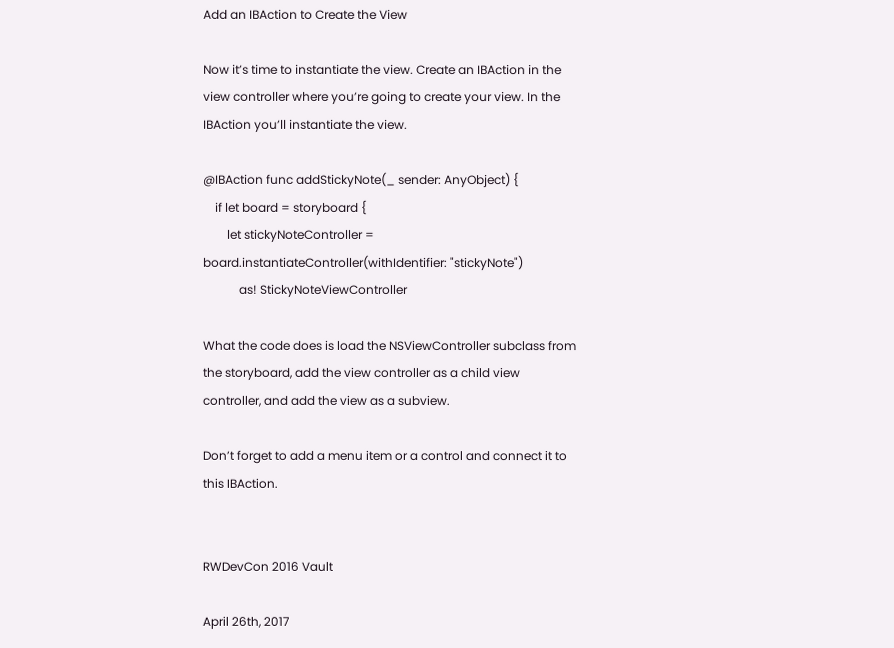Add an IBAction to Create the View

Now it’s time to instantiate the view. Create an IBAction in the view controller where you’re going to create your view. In the IBAction you’ll instantiate the view.

@IBAction func addStickyNote(_ sender: AnyObject) {
    if let board = storyboard {
        let stickyNoteController = board.instantiateController(withIdentifier: "stickyNote")
            as! StickyNoteViewController

What the code does is load the NSViewController subclass from the storyboard, add the view controller as a child view controller, and add the view as a subview.

Don’t forget to add a menu item or a control and connect it to this IBAction.


RWDevCon 2016 Vault

April 26th, 2017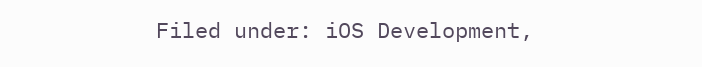Filed under: iOS Development,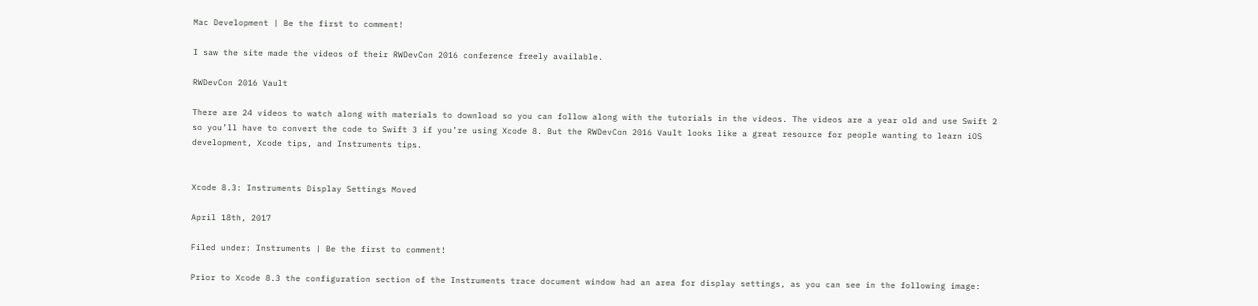Mac Development | Be the first to comment!

I saw the site made the videos of their RWDevCon 2016 conference freely available.

RWDevCon 2016 Vault

There are 24 videos to watch along with materials to download so you can follow along with the tutorials in the videos. The videos are a year old and use Swift 2 so you’ll have to convert the code to Swift 3 if you’re using Xcode 8. But the RWDevCon 2016 Vault looks like a great resource for people wanting to learn iOS development, Xcode tips, and Instruments tips.


Xcode 8.3: Instruments Display Settings Moved

April 18th, 2017

Filed under: Instruments | Be the first to comment!

Prior to Xcode 8.3 the configuration section of the Instruments trace document window had an area for display settings, as you can see in the following image: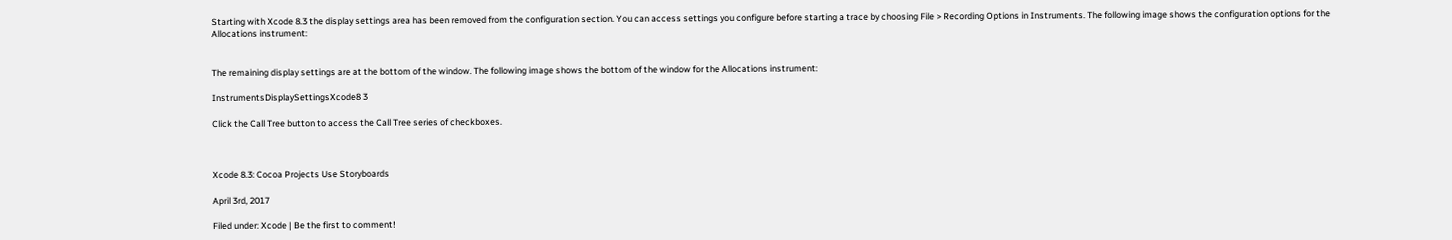Starting with Xcode 8.3 the display settings area has been removed from the configuration section. You can access settings you configure before starting a trace by choosing File > Recording Options in Instruments. The following image shows the configuration options for the Allocations instrument:


The remaining display settings are at the bottom of the window. The following image shows the bottom of the window for the Allocations instrument:

InstrumentsDisplaySettingsXcode8 3

Click the Call Tree button to access the Call Tree series of checkboxes.



Xcode 8.3: Cocoa Projects Use Storyboards

April 3rd, 2017

Filed under: Xcode | Be the first to comment!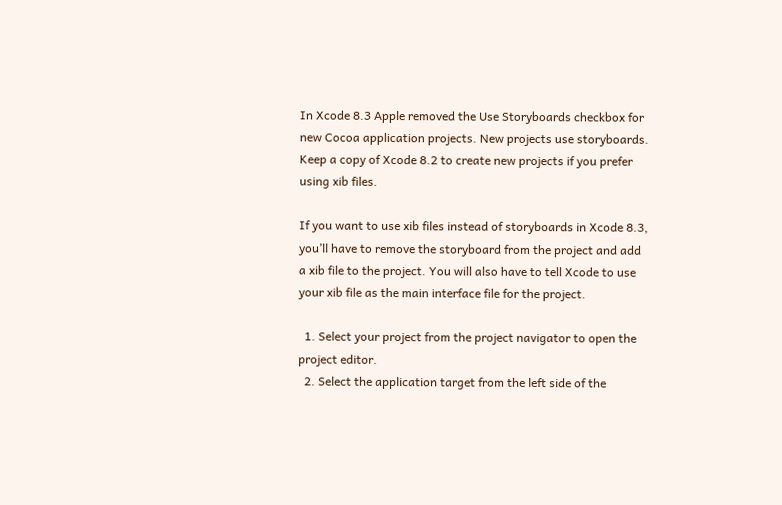In Xcode 8.3 Apple removed the Use Storyboards checkbox for new Cocoa application projects. New projects use storyboards. Keep a copy of Xcode 8.2 to create new projects if you prefer using xib files.

If you want to use xib files instead of storyboards in Xcode 8.3, you’ll have to remove the storyboard from the project and add a xib file to the project. You will also have to tell Xcode to use your xib file as the main interface file for the project.

  1. Select your project from the project navigator to open the project editor.
  2. Select the application target from the left side of the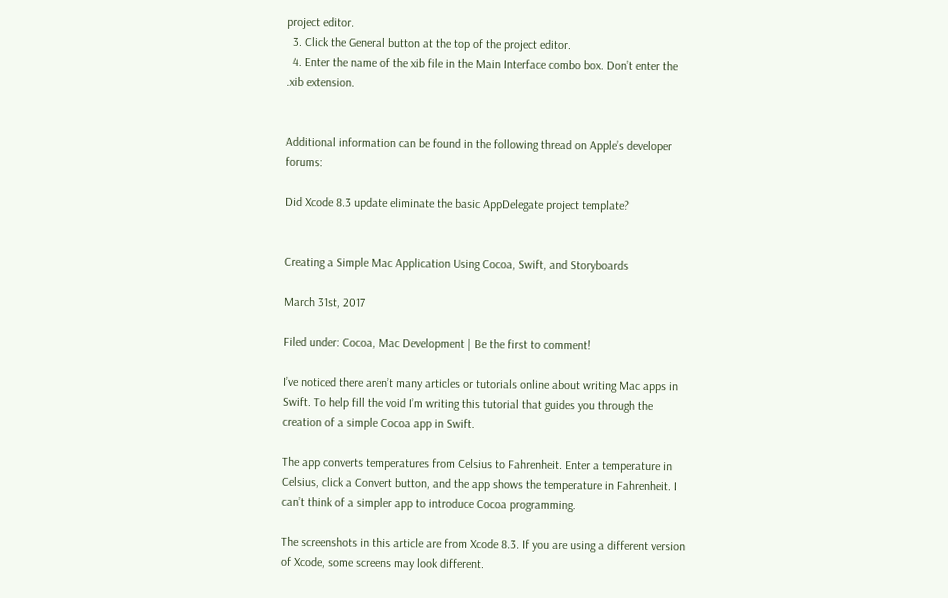project editor.
  3. Click the General button at the top of the project editor.
  4. Enter the name of the xib file in the Main Interface combo box. Don’t enter the .xib extension.


Additional information can be found in the following thread on Apple’s developer forums:

Did Xcode 8.3 update eliminate the basic AppDelegate project template?


Creating a Simple Mac Application Using Cocoa, Swift, and Storyboards

March 31st, 2017

Filed under: Cocoa, Mac Development | Be the first to comment!

I’ve noticed there aren’t many articles or tutorials online about writing Mac apps in Swift. To help fill the void I’m writing this tutorial that guides you through the creation of a simple Cocoa app in Swift.

The app converts temperatures from Celsius to Fahrenheit. Enter a temperature in Celsius, click a Convert button, and the app shows the temperature in Fahrenheit. I can’t think of a simpler app to introduce Cocoa programming.

The screenshots in this article are from Xcode 8.3. If you are using a different version of Xcode, some screens may look different.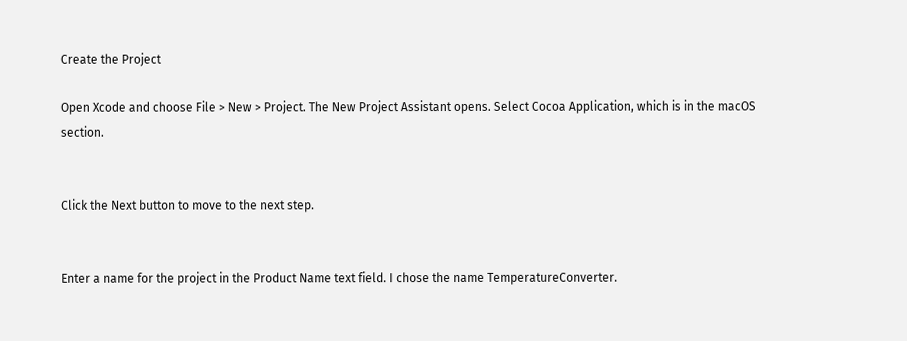Create the Project

Open Xcode and choose File > New > Project. The New Project Assistant opens. Select Cocoa Application, which is in the macOS section.


Click the Next button to move to the next step.


Enter a name for the project in the Product Name text field. I chose the name TemperatureConverter.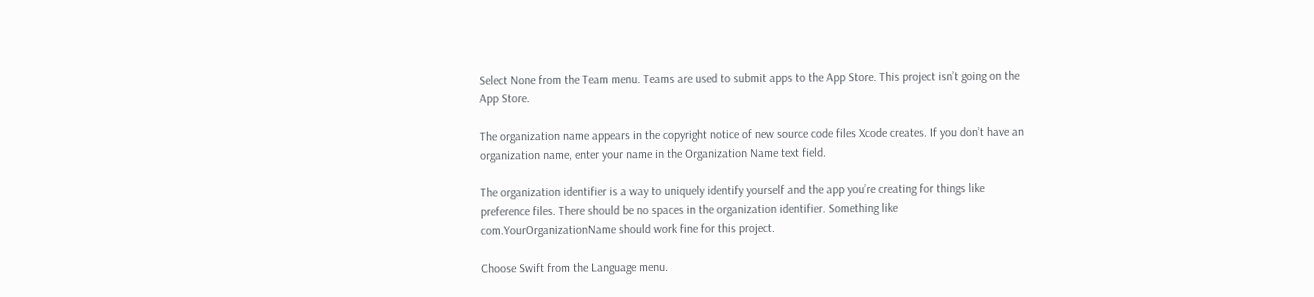Select None from the Team menu. Teams are used to submit apps to the App Store. This project isn’t going on the App Store.

The organization name appears in the copyright notice of new source code files Xcode creates. If you don’t have an organization name, enter your name in the Organization Name text field.

The organization identifier is a way to uniquely identify yourself and the app you’re creating for things like preference files. There should be no spaces in the organization identifier. Something like com.YourOrganizationName should work fine for this project.

Choose Swift from the Language menu.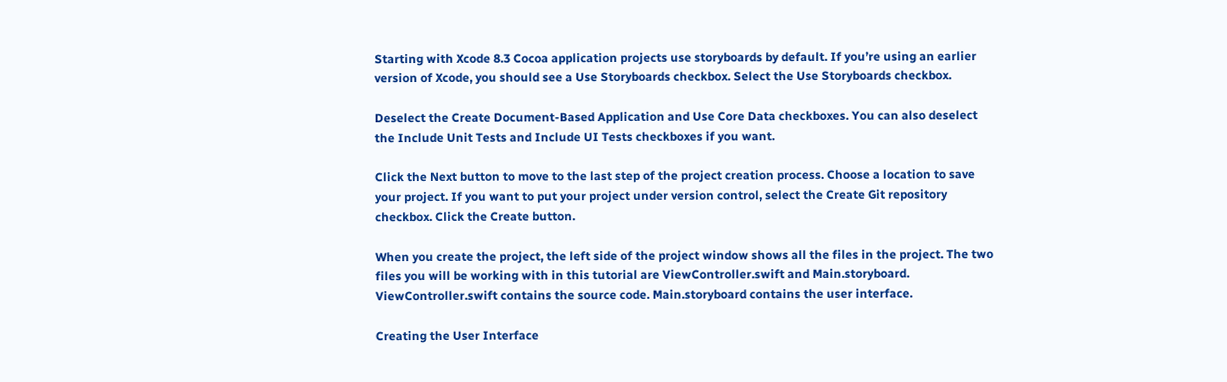Starting with Xcode 8.3 Cocoa application projects use storyboards by default. If you’re using an earlier version of Xcode, you should see a Use Storyboards checkbox. Select the Use Storyboards checkbox.

Deselect the Create Document-Based Application and Use Core Data checkboxes. You can also deselect the Include Unit Tests and Include UI Tests checkboxes if you want.

Click the Next button to move to the last step of the project creation process. Choose a location to save your project. If you want to put your project under version control, select the Create Git repository checkbox. Click the Create button.

When you create the project, the left side of the project window shows all the files in the project. The two files you will be working with in this tutorial are ViewController.swift and Main.storyboard. ViewController.swift contains the source code. Main.storyboard contains the user interface.

Creating the User Interface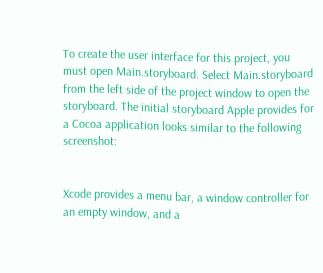To create the user interface for this project, you must open Main.storyboard. Select Main.storyboard from the left side of the project window to open the storyboard. The initial storyboard Apple provides for a Cocoa application looks similar to the following screenshot:


Xcode provides a menu bar, a window controller for an empty window, and a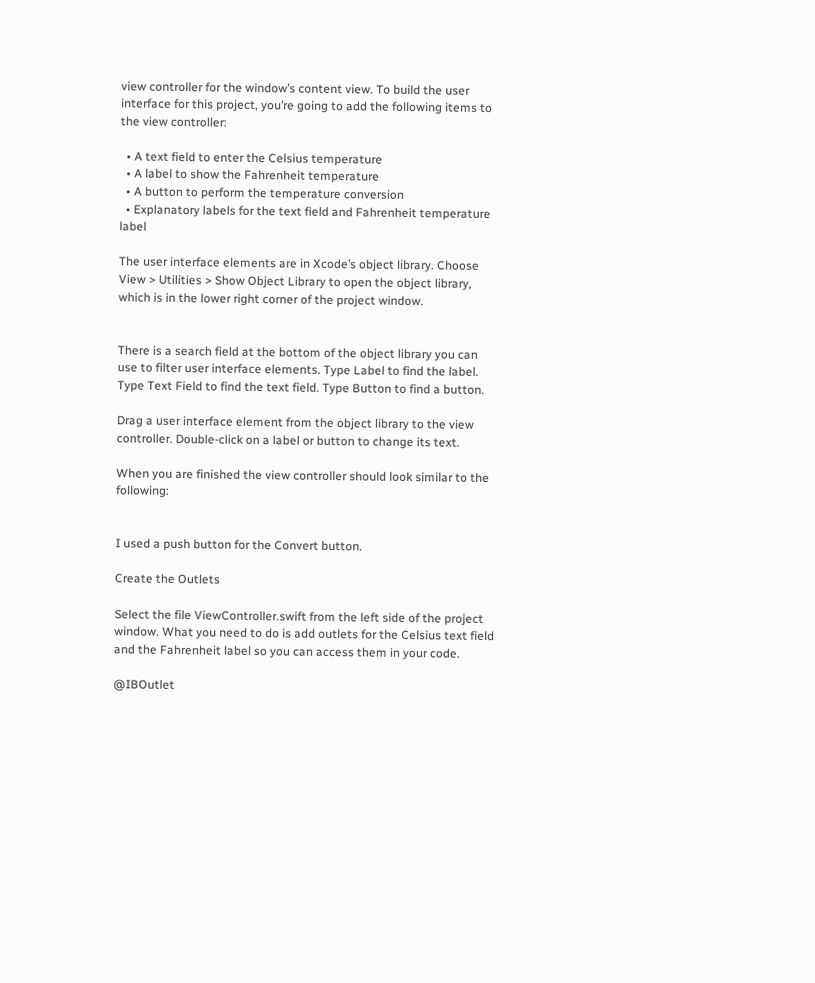view controller for the window’s content view. To build the user interface for this project, you’re going to add the following items to the view controller:

  • A text field to enter the Celsius temperature
  • A label to show the Fahrenheit temperature
  • A button to perform the temperature conversion
  • Explanatory labels for the text field and Fahrenheit temperature label

The user interface elements are in Xcode’s object library. Choose View > Utilities > Show Object Library to open the object library, which is in the lower right corner of the project window.


There is a search field at the bottom of the object library you can use to filter user interface elements. Type Label to find the label. Type Text Field to find the text field. Type Button to find a button.

Drag a user interface element from the object library to the view controller. Double-click on a label or button to change its text.

When you are finished the view controller should look similar to the following:


I used a push button for the Convert button.

Create the Outlets

Select the file ViewController.swift from the left side of the project window. What you need to do is add outlets for the Celsius text field and the Fahrenheit label so you can access them in your code.

@IBOutlet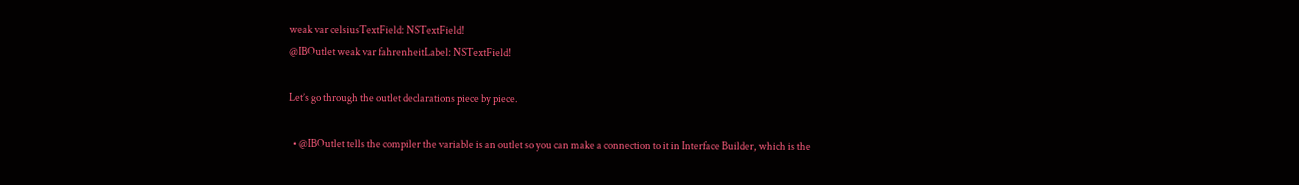weak var celsiusTextField: NSTextField!
@IBOutlet weak var fahrenheitLabel: NSTextField!

Let’s go through the outlet declarations piece by piece.

  • @IBOutlet tells the compiler the variable is an outlet so you can make a connection to it in Interface Builder, which is the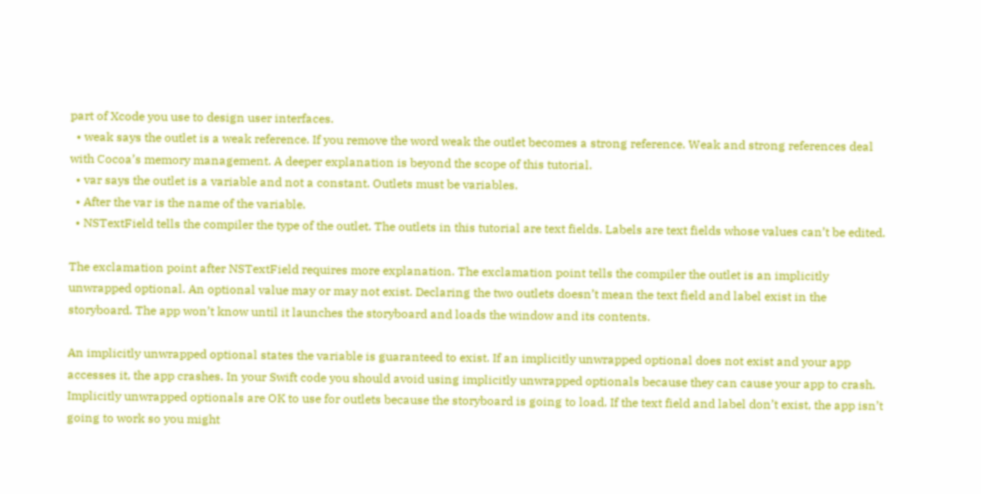part of Xcode you use to design user interfaces.
  • weak says the outlet is a weak reference. If you remove the word weak the outlet becomes a strong reference. Weak and strong references deal with Cocoa’s memory management. A deeper explanation is beyond the scope of this tutorial.
  • var says the outlet is a variable and not a constant. Outlets must be variables.
  • After the var is the name of the variable.
  • NSTextField tells the compiler the type of the outlet. The outlets in this tutorial are text fields. Labels are text fields whose values can’t be edited.

The exclamation point after NSTextField requires more explanation. The exclamation point tells the compiler the outlet is an implicitly unwrapped optional. An optional value may or may not exist. Declaring the two outlets doesn’t mean the text field and label exist in the storyboard. The app won’t know until it launches the storyboard and loads the window and its contents.

An implicitly unwrapped optional states the variable is guaranteed to exist. If an implicitly unwrapped optional does not exist and your app accesses it, the app crashes. In your Swift code you should avoid using implicitly unwrapped optionals because they can cause your app to crash. Implicitly unwrapped optionals are OK to use for outlets because the storyboard is going to load. If the text field and label don’t exist, the app isn’t going to work so you might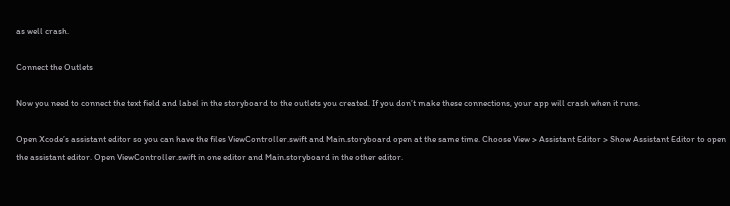as well crash.

Connect the Outlets

Now you need to connect the text field and label in the storyboard to the outlets you created. If you don’t make these connections, your app will crash when it runs.

Open Xcode’s assistant editor so you can have the files ViewController.swift and Main.storyboard open at the same time. Choose View > Assistant Editor > Show Assistant Editor to open the assistant editor. Open ViewController.swift in one editor and Main.storyboard in the other editor.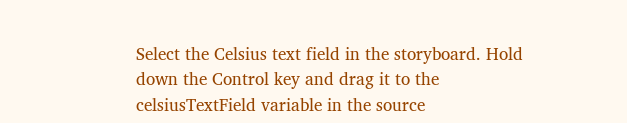Select the Celsius text field in the storyboard. Hold down the Control key and drag it to the celsiusTextField variable in the source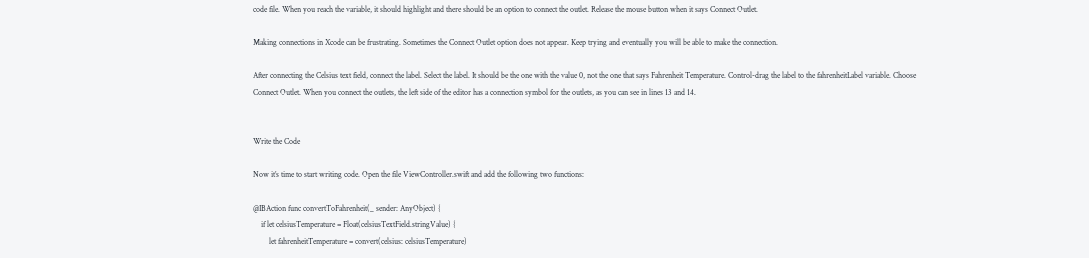code file. When you reach the variable, it should highlight and there should be an option to connect the outlet. Release the mouse button when it says Connect Outlet.

Making connections in Xcode can be frustrating. Sometimes the Connect Outlet option does not appear. Keep trying and eventually you will be able to make the connection.

After connecting the Celsius text field, connect the label. Select the label. It should be the one with the value 0, not the one that says Fahrenheit Temperature. Control-drag the label to the fahrenheitLabel variable. Choose Connect Outlet. When you connect the outlets, the left side of the editor has a connection symbol for the outlets, as you can see in lines 13 and 14.


Write the Code

Now it’s time to start writing code. Open the file ViewController.swift and add the following two functions:

@IBAction func convertToFahrenheit(_ sender: AnyObject) {
    if let celsiusTemperature = Float(celsiusTextField.stringValue) {
        let fahrenheitTemperature = convert(celsius: celsiusTemperature)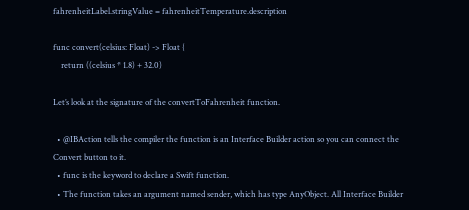fahrenheitLabel.stringValue = fahrenheitTemperature.description

func convert(celsius: Float) -> Float {
    return ((celsius * 1.8) + 32.0)

Let’s look at the signature of the convertToFahrenheit function.

  • @IBAction tells the compiler the function is an Interface Builder action so you can connect the Convert button to it.
  • func is the keyword to declare a Swift function.
  • The function takes an argument named sender, which has type AnyObject. All Interface Builder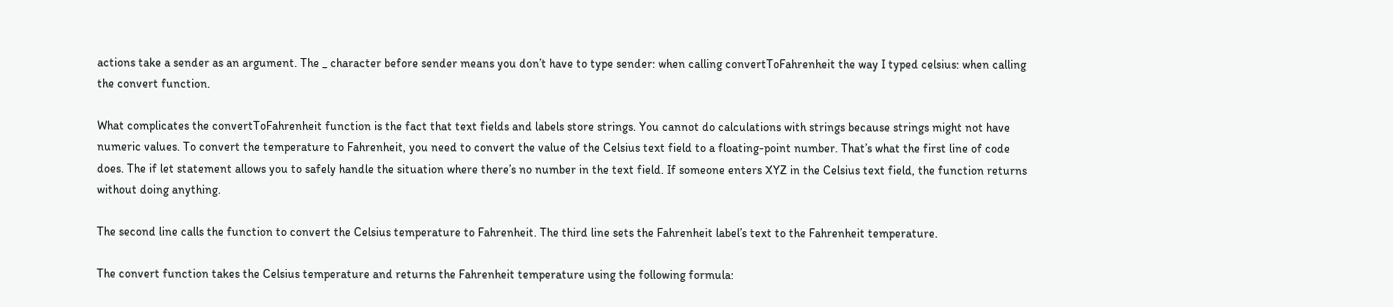actions take a sender as an argument. The _ character before sender means you don’t have to type sender: when calling convertToFahrenheit the way I typed celsius: when calling the convert function.

What complicates the convertToFahrenheit function is the fact that text fields and labels store strings. You cannot do calculations with strings because strings might not have numeric values. To convert the temperature to Fahrenheit, you need to convert the value of the Celsius text field to a floating-point number. That’s what the first line of code does. The if let statement allows you to safely handle the situation where there’s no number in the text field. If someone enters XYZ in the Celsius text field, the function returns without doing anything.

The second line calls the function to convert the Celsius temperature to Fahrenheit. The third line sets the Fahrenheit label’s text to the Fahrenheit temperature.

The convert function takes the Celsius temperature and returns the Fahrenheit temperature using the following formula: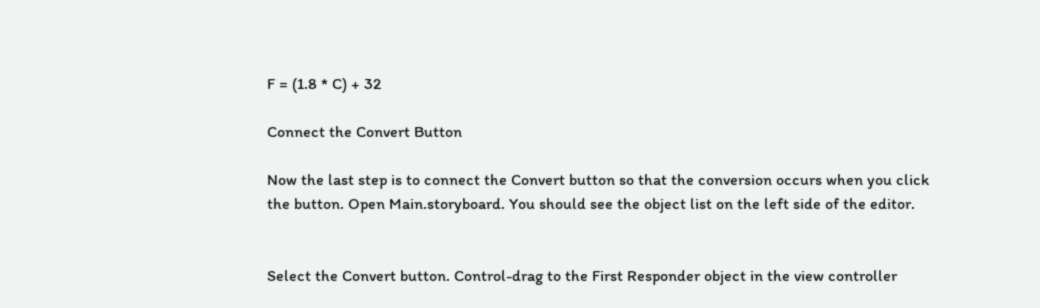F = (1.8 * C) + 32

Connect the Convert Button

Now the last step is to connect the Convert button so that the conversion occurs when you click the button. Open Main.storyboard. You should see the object list on the left side of the editor.


Select the Convert button. Control-drag to the First Responder object in the view controller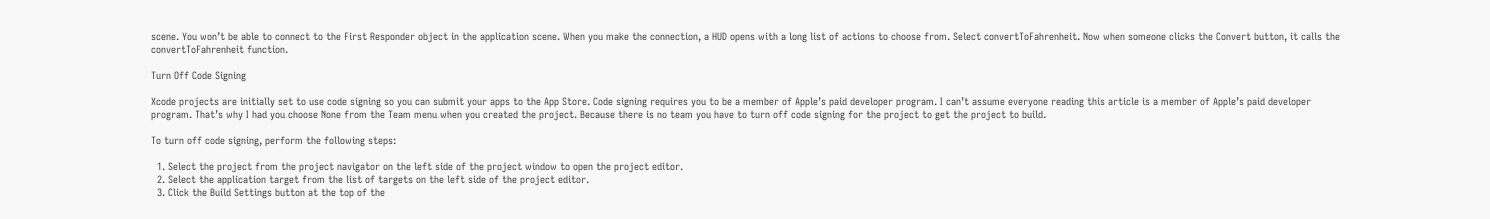scene. You won’t be able to connect to the First Responder object in the application scene. When you make the connection, a HUD opens with a long list of actions to choose from. Select convertToFahrenheit. Now when someone clicks the Convert button, it calls the convertToFahrenheit function.

Turn Off Code Signing

Xcode projects are initially set to use code signing so you can submit your apps to the App Store. Code signing requires you to be a member of Apple’s paid developer program. I can’t assume everyone reading this article is a member of Apple’s paid developer program. That’s why I had you choose None from the Team menu when you created the project. Because there is no team you have to turn off code signing for the project to get the project to build.

To turn off code signing, perform the following steps:

  1. Select the project from the project navigator on the left side of the project window to open the project editor.
  2. Select the application target from the list of targets on the left side of the project editor.
  3. Click the Build Settings button at the top of the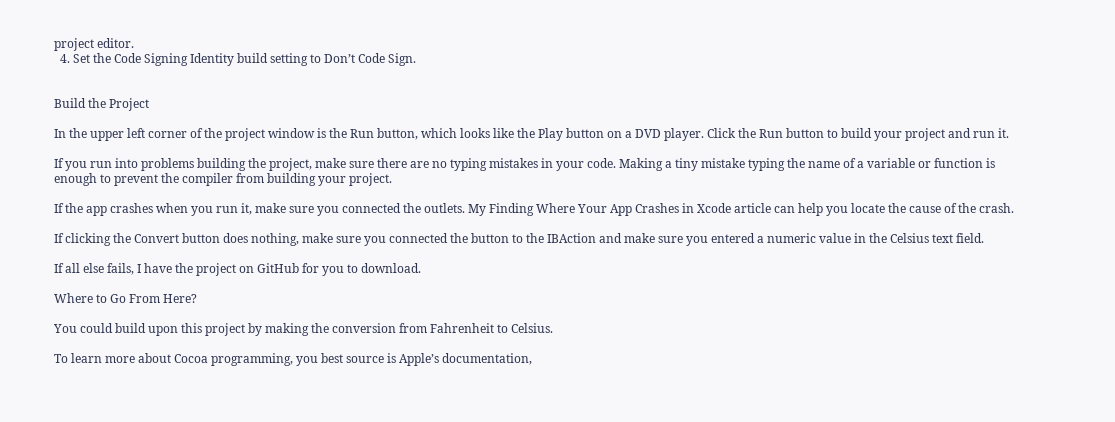project editor.
  4. Set the Code Signing Identity build setting to Don’t Code Sign.


Build the Project

In the upper left corner of the project window is the Run button, which looks like the Play button on a DVD player. Click the Run button to build your project and run it.

If you run into problems building the project, make sure there are no typing mistakes in your code. Making a tiny mistake typing the name of a variable or function is enough to prevent the compiler from building your project.

If the app crashes when you run it, make sure you connected the outlets. My Finding Where Your App Crashes in Xcode article can help you locate the cause of the crash.

If clicking the Convert button does nothing, make sure you connected the button to the IBAction and make sure you entered a numeric value in the Celsius text field.

If all else fails, I have the project on GitHub for you to download.

Where to Go From Here?

You could build upon this project by making the conversion from Fahrenheit to Celsius.

To learn more about Cocoa programming, you best source is Apple’s documentation,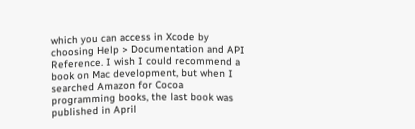which you can access in Xcode by choosing Help > Documentation and API Reference. I wish I could recommend a book on Mac development, but when I searched Amazon for Cocoa programming books, the last book was published in April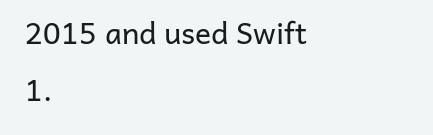2015 and used Swift 1.